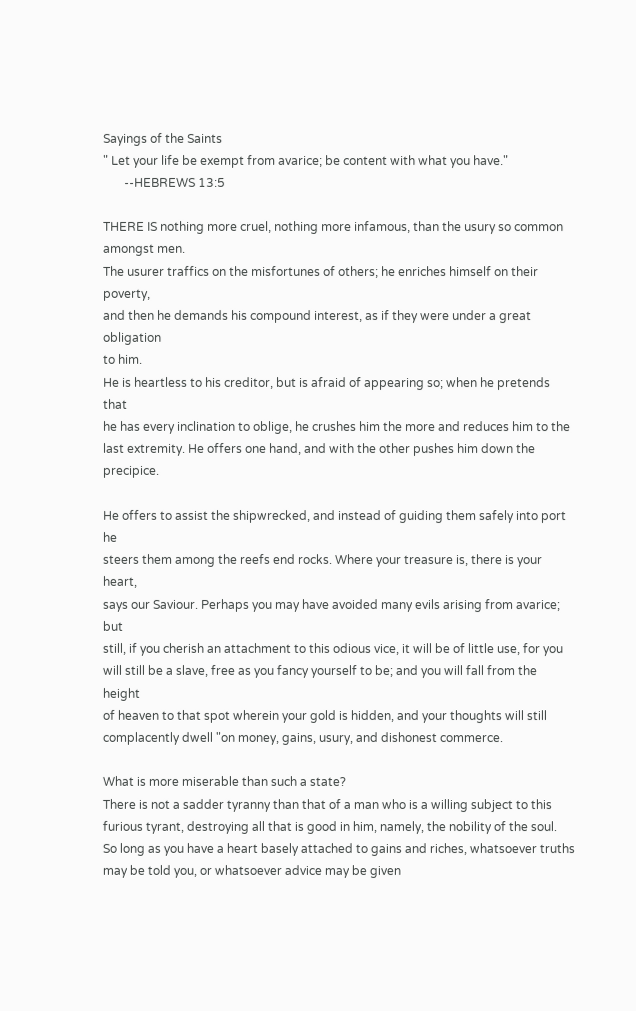Sayings of the Saints
" Let your life be exempt from avarice; be content with what you have."
       --HEBREWS 13:5

THERE IS nothing more cruel, nothing more infamous, than the usury so common
amongst men.
The usurer traffics on the misfortunes of others; he enriches himself on their poverty,
and then he demands his compound interest, as if they were under a great obligation
to him.
He is heartless to his creditor, but is afraid of appearing so; when he pretends that
he has every inclination to oblige, he crushes him the more and reduces him to the
last extremity. He offers one hand, and with the other pushes him down the precipice.

He offers to assist the shipwrecked, and instead of guiding them safely into port he
steers them among the reefs end rocks. Where your treasure is, there is your heart,
says our Saviour. Perhaps you may have avoided many evils arising from avarice; but
still, if you cherish an attachment to this odious vice, it will be of little use, for you
will still be a slave, free as you fancy yourself to be; and you will fall from the height
of heaven to that spot wherein your gold is hidden, and your thoughts will still
complacently dwell "on money, gains, usury, and dishonest commerce.

What is more miserable than such a state?
There is not a sadder tyranny than that of a man who is a willing subject to this
furious tyrant, destroying all that is good in him, namely, the nobility of the soul.
So long as you have a heart basely attached to gains and riches, whatsoever truths
may be told you, or whatsoever advice may be given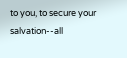to you, to secure your
salvation--all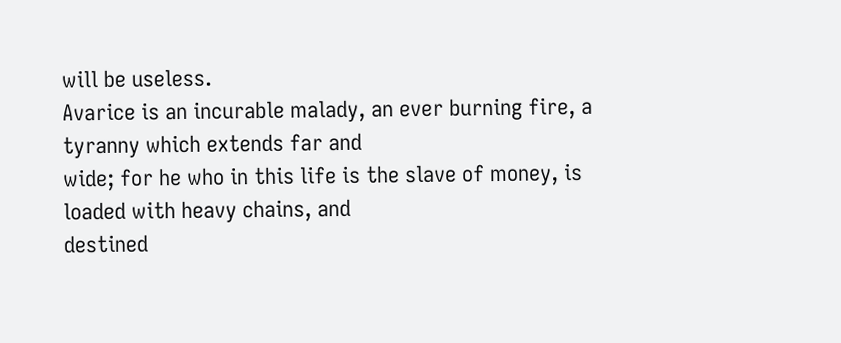will be useless.
Avarice is an incurable malady, an ever burning fire, a tyranny which extends far and
wide; for he who in this life is the slave of money, is loaded with heavy chains, and
destined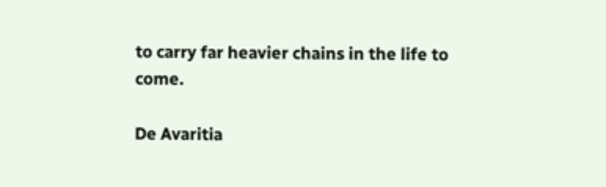to carry far heavier chains in the life to come.

De Avaritia